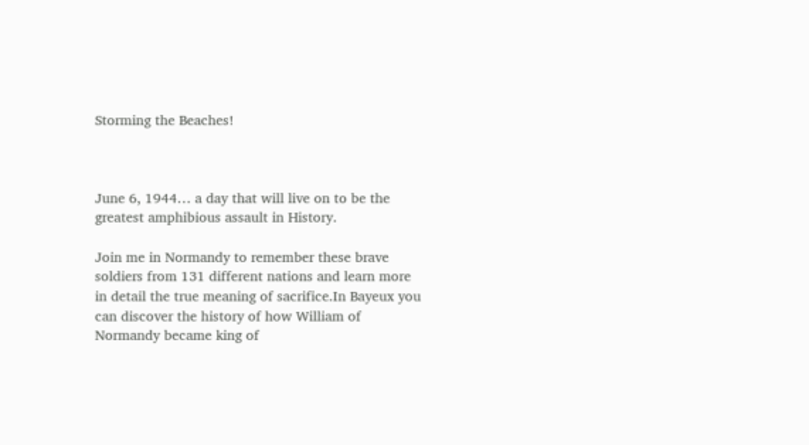Storming the Beaches!



June 6, 1944… a day that will live on to be the greatest amphibious assault in History.

Join me in Normandy to remember these brave soldiers from 131 different nations and learn more in detail the true meaning of sacrifice.In Bayeux you can discover the history of how William of Normandy became king of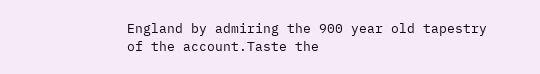England by admiring the 900 year old tapestry of the account.Taste the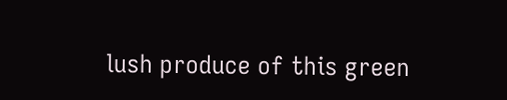lush produce of this green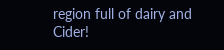region full of dairy and Cider!